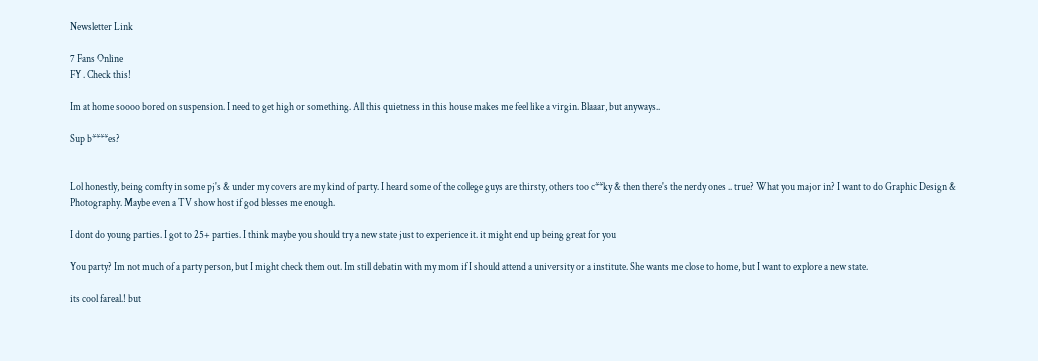Newsletter Link

7 Fans Online
FY . Check this!

Im at home soooo bored on suspension. I need to get high or something. All this quietness in this house makes me feel like a virgin. Blaaar, but anyways..

Sup b****es?


Lol honestly, being comfty in some pj's & under my covers are my kind of party. I heard some of the college guys are thirsty, others too c**ky & then there's the nerdy ones .. true? What you major in? I want to do Graphic Design & Photography. Maybe even a TV show host if god blesses me enough.

I dont do young parties. I got to 25+ parties. I think maybe you should try a new state just to experience it. it might end up being great for you

You party? Im not much of a party person, but I might check them out. Im still debatin with my mom if I should attend a university or a institute. She wants me close to home, but I want to explore a new state.

its cool fareal.! but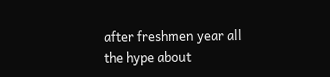after freshmen year all the hype about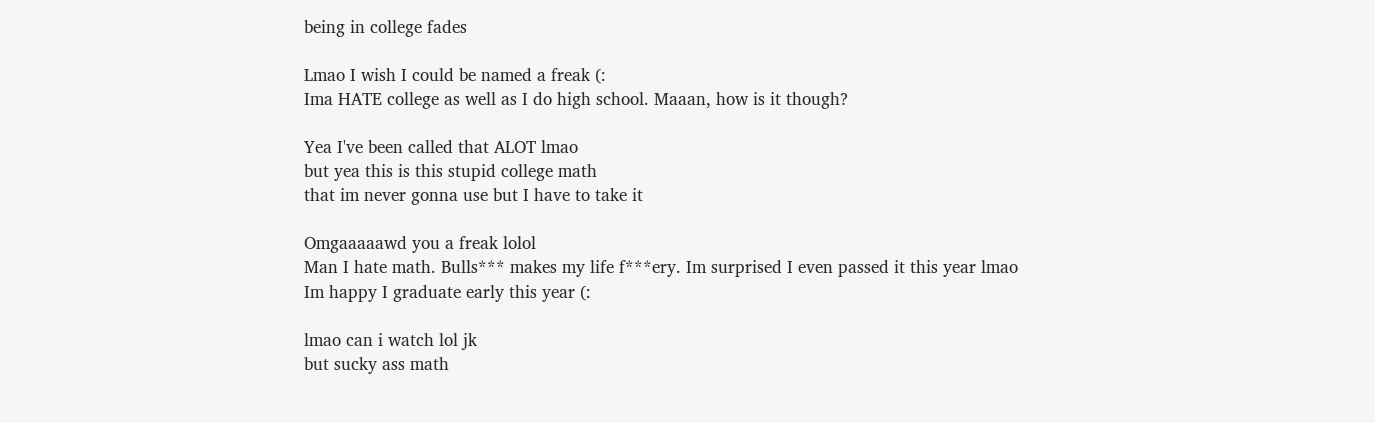being in college fades

Lmao I wish I could be named a freak (:
Ima HATE college as well as I do high school. Maaan, how is it though?

Yea I've been called that ALOT lmao
but yea this is this stupid college math
that im never gonna use but I have to take it

Omgaaaaawd you a freak lolol
Man I hate math. Bulls*** makes my life f***ery. Im surprised I even passed it this year lmao
Im happy I graduate early this year (:

lmao can i watch lol jk
but sucky ass math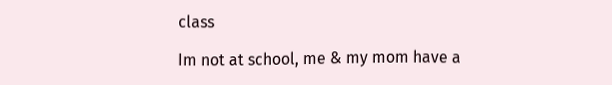class

Im not at school, me & my mom have a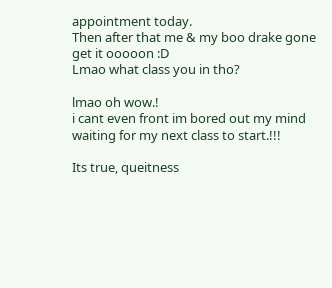appointment today.
Then after that me & my boo drake gone get it ooooon :D
Lmao what class you in tho?

lmao oh wow.!
i cant even front im bored out my mind waiting for my next class to start.!!!

Its true, queitness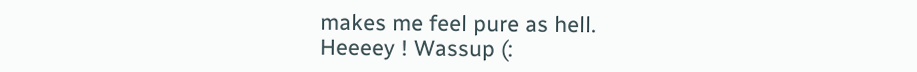makes me feel pure as hell.
Heeeey ! Wassup (: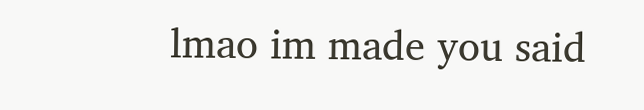lmao im made you said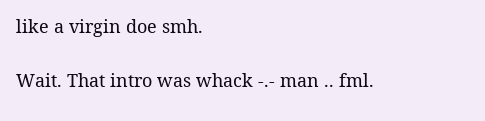like a virgin doe smh.

Wait. That intro was whack -.- man .. fml.